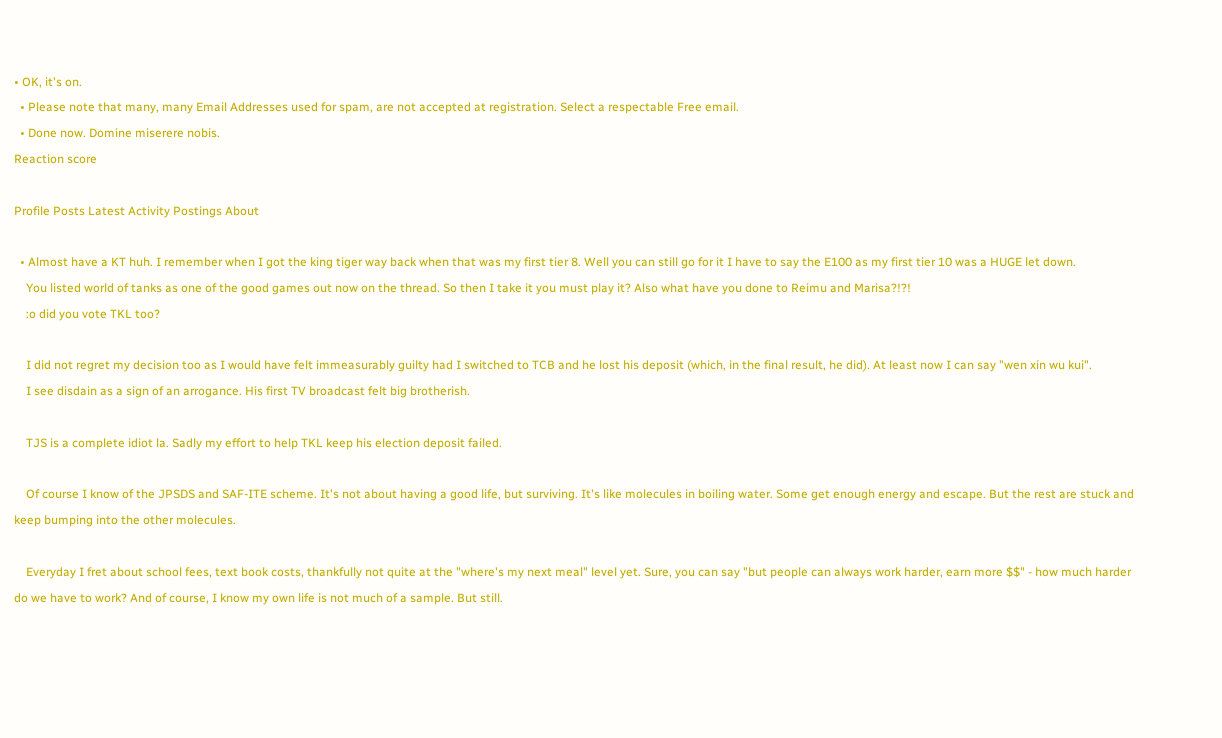• OK, it's on.
  • Please note that many, many Email Addresses used for spam, are not accepted at registration. Select a respectable Free email.
  • Done now. Domine miserere nobis.
Reaction score

Profile Posts Latest Activity Postings About

  • Almost have a KT huh. I remember when I got the king tiger way back when that was my first tier 8. Well you can still go for it I have to say the E100 as my first tier 10 was a HUGE let down.
    You listed world of tanks as one of the good games out now on the thread. So then I take it you must play it? Also what have you done to Reimu and Marisa?!?!
    :o did you vote TKL too?

    I did not regret my decision too as I would have felt immeasurably guilty had I switched to TCB and he lost his deposit (which, in the final result, he did). At least now I can say "wen xin wu kui".
    I see disdain as a sign of an arrogance. His first TV broadcast felt big brotherish.

    TJS is a complete idiot la. Sadly my effort to help TKL keep his election deposit failed.

    Of course I know of the JPSDS and SAF-ITE scheme. It's not about having a good life, but surviving. It's like molecules in boiling water. Some get enough energy and escape. But the rest are stuck and keep bumping into the other molecules.

    Everyday I fret about school fees, text book costs, thankfully not quite at the "where's my next meal" level yet. Sure, you can say "but people can always work harder, earn more $$" - how much harder do we have to work? And of course, I know my own life is not much of a sample. But still.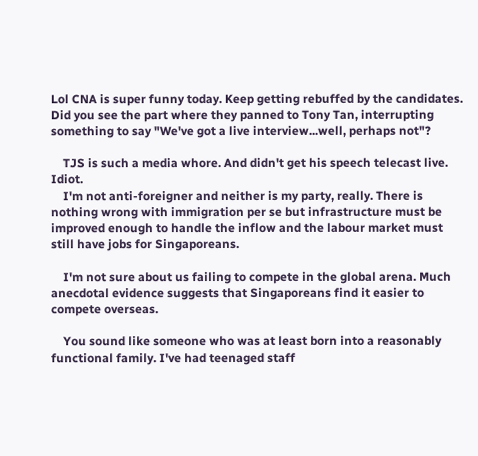Lol CNA is super funny today. Keep getting rebuffed by the candidates. Did you see the part where they panned to Tony Tan, interrupting something to say "We've got a live interview...well, perhaps not"?

    TJS is such a media whore. And didn't get his speech telecast live. Idiot.
    I'm not anti-foreigner and neither is my party, really. There is nothing wrong with immigration per se but infrastructure must be improved enough to handle the inflow and the labour market must still have jobs for Singaporeans.

    I'm not sure about us failing to compete in the global arena. Much anecdotal evidence suggests that Singaporeans find it easier to compete overseas.

    You sound like someone who was at least born into a reasonably functional family. I've had teenaged staff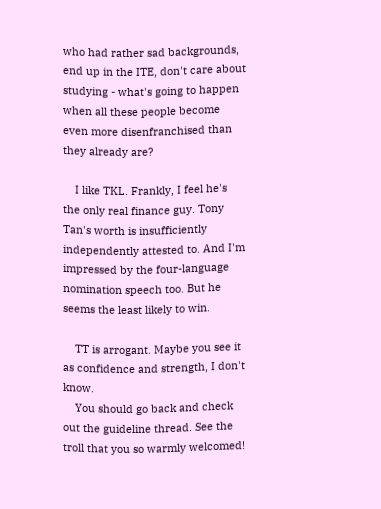who had rather sad backgrounds, end up in the ITE, don't care about studying - what's going to happen when all these people become even more disenfranchised than they already are?

    I like TKL. Frankly, I feel he's the only real finance guy. Tony Tan's worth is insufficiently independently attested to. And I'm impressed by the four-language nomination speech too. But he seems the least likely to win.

    TT is arrogant. Maybe you see it as confidence and strength, I don't know.
    You should go back and check out the guideline thread. See the troll that you so warmly welcomed!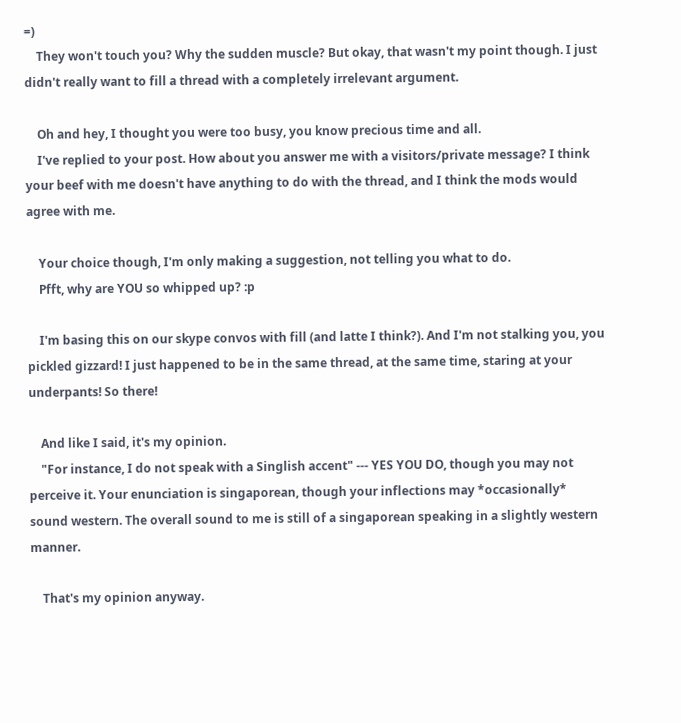=)
    They won't touch you? Why the sudden muscle? But okay, that wasn't my point though. I just didn't really want to fill a thread with a completely irrelevant argument.

    Oh and hey, I thought you were too busy, you know precious time and all.
    I've replied to your post. How about you answer me with a visitors/private message? I think your beef with me doesn't have anything to do with the thread, and I think the mods would agree with me.

    Your choice though, I'm only making a suggestion, not telling you what to do.
    Pfft, why are YOU so whipped up? :p

    I'm basing this on our skype convos with fill (and latte I think?). And I'm not stalking you, you pickled gizzard! I just happened to be in the same thread, at the same time, staring at your underpants! So there!

    And like I said, it's my opinion.
    "For instance, I do not speak with a Singlish accent" --- YES YOU DO, though you may not perceive it. Your enunciation is singaporean, though your inflections may *occasionally* sound western. The overall sound to me is still of a singaporean speaking in a slightly western manner.

    That's my opinion anyway.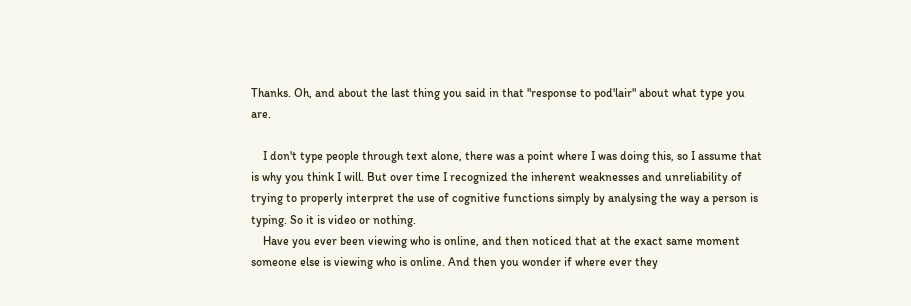Thanks. Oh, and about the last thing you said in that "response to pod'lair" about what type you are.

    I don't type people through text alone, there was a point where I was doing this, so I assume that is why you think I will. But over time I recognized the inherent weaknesses and unreliability of trying to properly interpret the use of cognitive functions simply by analysing the way a person is typing. So it is video or nothing.
    Have you ever been viewing who is online, and then noticed that at the exact same moment someone else is viewing who is online. And then you wonder if where ever they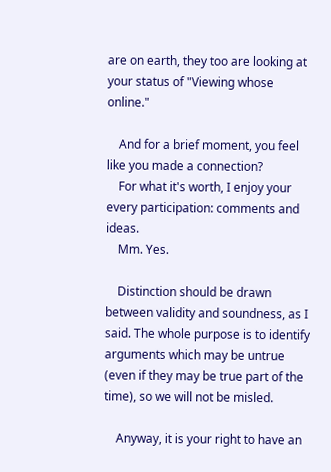are on earth, they too are looking at your status of "Viewing whose online."

    And for a brief moment, you feel like you made a connection?
    For what it's worth, I enjoy your every participation: comments and ideas.
    Mm. Yes.

    Distinction should be drawn between validity and soundness, as I said. The whole purpose is to identify arguments which may be untrue (even if they may be true part of the time), so we will not be misled.

    Anyway, it is your right to have an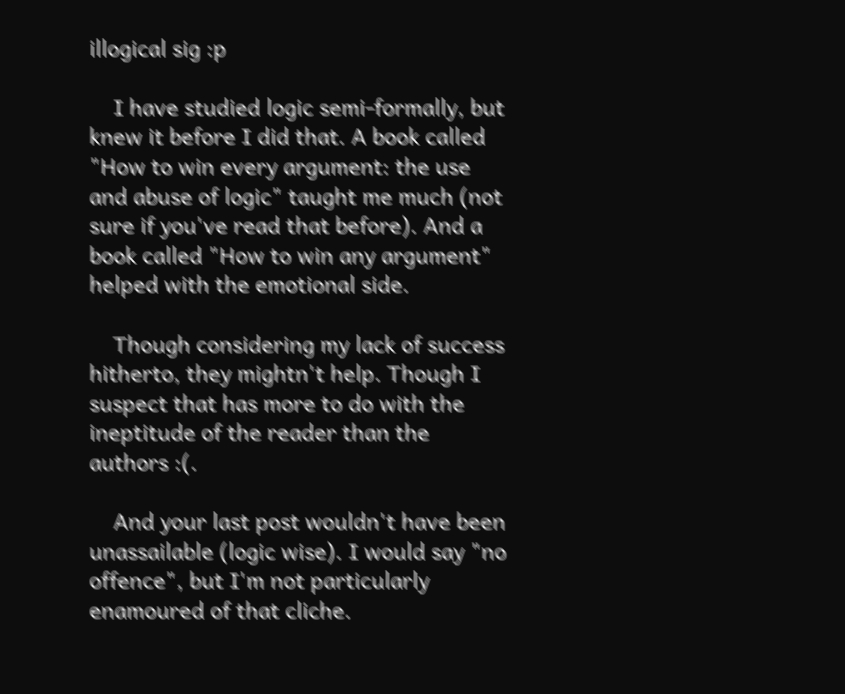illogical sig :p

    I have studied logic semi-formally, but knew it before I did that. A book called "How to win every argument: the use and abuse of logic" taught me much (not sure if you've read that before). And a book called "How to win any argument" helped with the emotional side.

    Though considering my lack of success hitherto, they mightn't help. Though I suspect that has more to do with the ineptitude of the reader than the authors :(.

    And your last post wouldn't have been unassailable (logic wise). I would say "no offence", but I'm not particularly enamoured of that cliche.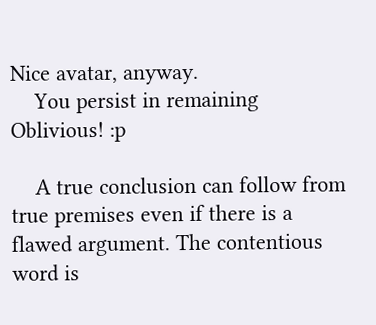Nice avatar, anyway.
    You persist in remaining Oblivious! :p

    A true conclusion can follow from true premises even if there is a flawed argument. The contentious word is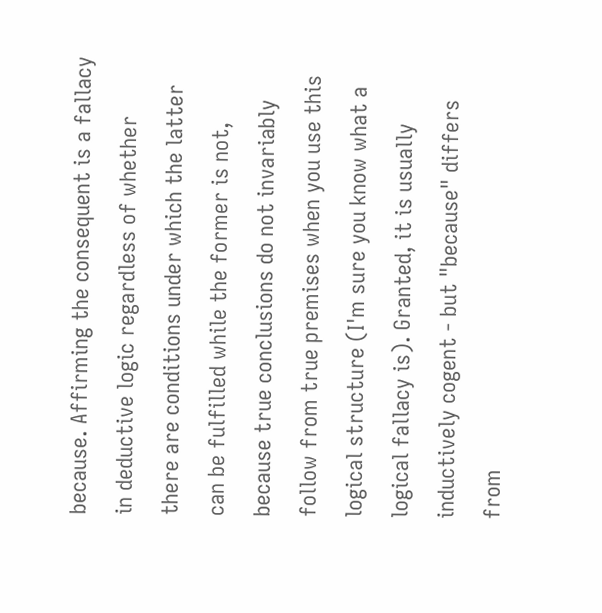because. Affirming the consequent is a fallacy in deductive logic regardless of whether there are conditions under which the latter can be fulfilled while the former is not, because true conclusions do not invariably follow from true premises when you use this logical structure (I'm sure you know what a logical fallacy is). Granted, it is usually inductively cogent - but "because" differs from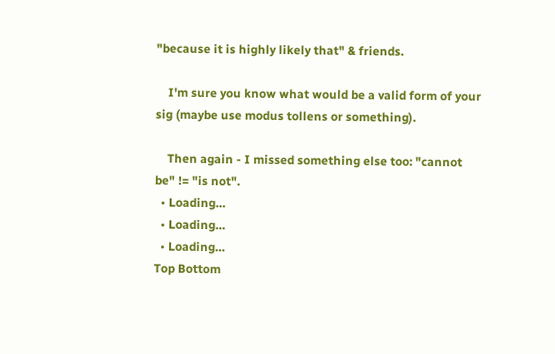"because it is highly likely that" & friends.

    I'm sure you know what would be a valid form of your sig (maybe use modus tollens or something).

    Then again - I missed something else too: "cannot be" != "is not".
  • Loading…
  • Loading…
  • Loading…
Top Bottom